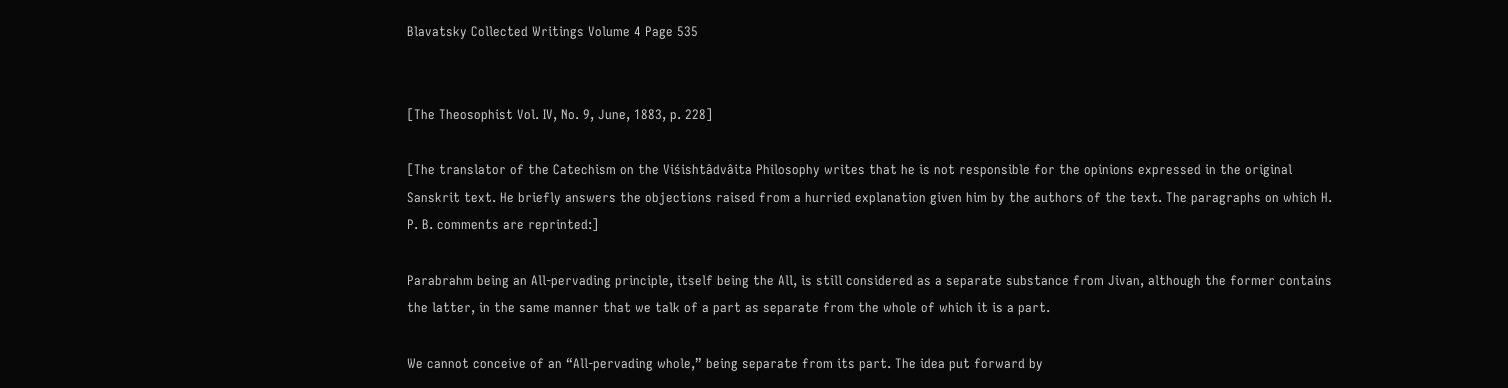Blavatsky Collected Writings Volume 4 Page 535


[The Theosophist Vol. IV, No. 9, June, 1883, p. 228]

[The translator of the Catechism on the Viśishtâdvâita Philosophy writes that he is not responsible for the opinions expressed in the original Sanskrit text. He briefly answers the objections raised from a hurried explanation given him by the authors of the text. The paragraphs on which H. P. B. comments are reprinted:]

Parabrahm being an All-pervading principle, itself being the All, is still considered as a separate substance from Jivan, although the former contains the latter, in the same manner that we talk of a part as separate from the whole of which it is a part.

We cannot conceive of an “All-pervading whole,” being separate from its part. The idea put forward by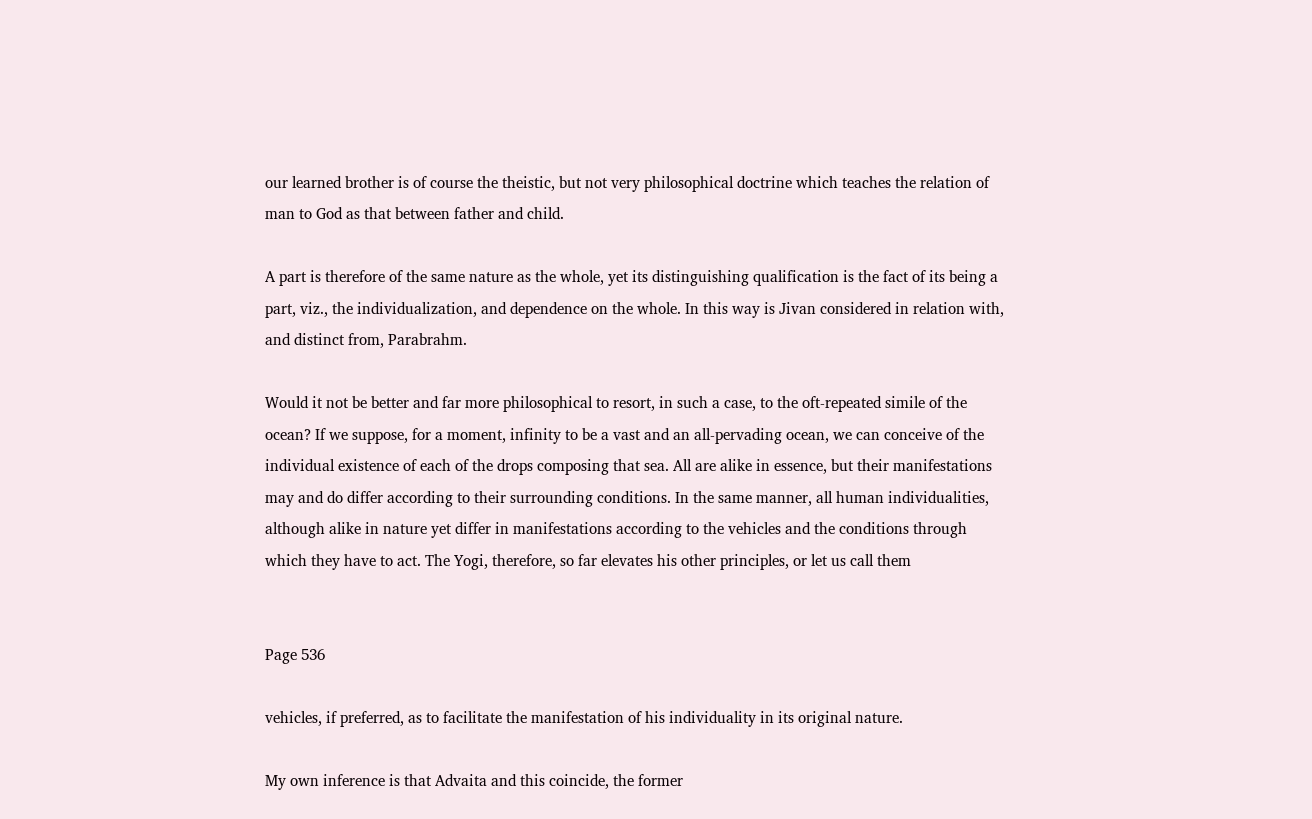our learned brother is of course the theistic, but not very philosophical doctrine which teaches the relation of man to God as that between father and child.

A part is therefore of the same nature as the whole, yet its distinguishing qualification is the fact of its being a part, viz., the individualization, and dependence on the whole. In this way is Jivan considered in relation with, and distinct from, Parabrahm.

Would it not be better and far more philosophical to resort, in such a case, to the oft-repeated simile of the ocean? If we suppose, for a moment, infinity to be a vast and an all-pervading ocean, we can conceive of the individual existence of each of the drops composing that sea. All are alike in essence, but their manifestations may and do differ according to their surrounding conditions. In the same manner, all human individualities, although alike in nature yet differ in manifestations according to the vehicles and the conditions through which they have to act. The Yogi, therefore, so far elevates his other principles, or let us call them


Page 536

vehicles, if preferred, as to facilitate the manifestation of his individuality in its original nature.

My own inference is that Advaita and this coincide, the former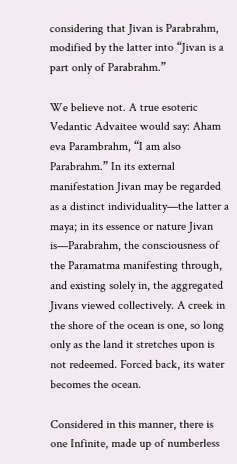considering that Jivan is Parabrahm, modified by the latter into “Jivan is a part only of Parabrahm.”

We believe not. A true esoteric Vedantic Advaitee would say: Aham eva Parambrahm, “I am also Parabrahm.” In its external manifestation Jivan may be regarded as a distinct individuality—the latter a maya; in its essence or nature Jivan is—Parabrahm, the consciousness of the Paramatma manifesting through, and existing solely in, the aggregated Jivans viewed collectively. A creek in the shore of the ocean is one, so long only as the land it stretches upon is not redeemed. Forced back, its water becomes the ocean.

Considered in this manner, there is one Infinite, made up of numberless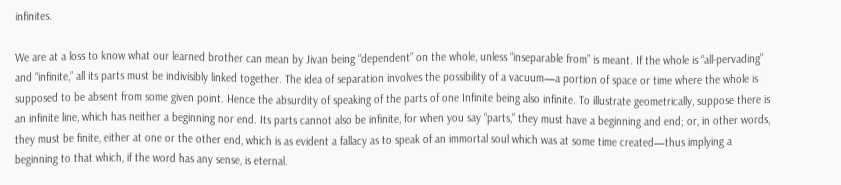infinites.

We are at a loss to know what our learned brother can mean by Jivan being “dependent” on the whole, unless “inseparable from” is meant. If the whole is “all-pervading” and “infinite,” all its parts must be indivisibly linked together. The idea of separation involves the possibility of a vacuum—a portion of space or time where the whole is supposed to be absent from some given point. Hence the absurdity of speaking of the parts of one Infinite being also infinite. To illustrate geometrically, suppose there is an infinite line, which has neither a beginning nor end. Its parts cannot also be infinite, for when you say “parts,” they must have a beginning and end; or, in other words, they must be finite, either at one or the other end, which is as evident a fallacy as to speak of an immortal soul which was at some time created—thus implying a beginning to that which, if the word has any sense, is eternal.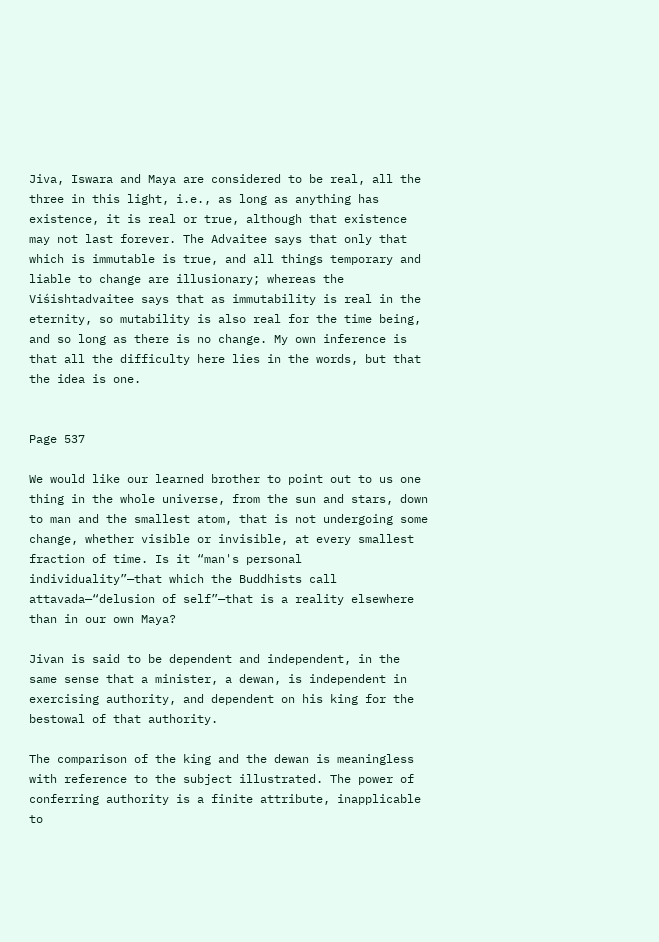Jiva, Iswara and Maya are considered to be real, all the three in this light, i.e., as long as anything has existence, it is real or true, although that existence may not last forever. The Advaitee says that only that which is immutable is true, and all things temporary and liable to change are illusionary; whereas the Viśishtadvaitee says that as immutability is real in the eternity, so mutability is also real for the time being, and so long as there is no change. My own inference is that all the difficulty here lies in the words, but that the idea is one.


Page 537

We would like our learned brother to point out to us one thing in the whole universe, from the sun and stars, down to man and the smallest atom, that is not undergoing some change, whether visible or invisible, at every smallest fraction of time. Is it “man's personal individuality”—that which the Buddhists call attavada—“delusion of self”—that is a reality elsewhere than in our own Maya?

Jivan is said to be dependent and independent, in the same sense that a minister, a dewan, is independent in exercising authority, and dependent on his king for the bestowal of that authority.

The comparison of the king and the dewan is meaningless with reference to the subject illustrated. The power of conferring authority is a finite attribute, inapplicable to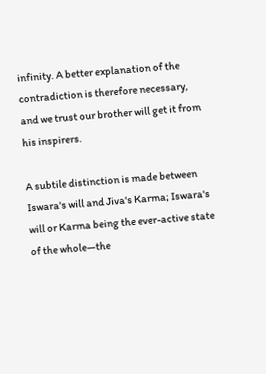infinity. A better explanation of the contradiction is therefore necessary, and we trust our brother will get it from his inspirers.

A subtile distinction is made between Iswara's will and Jiva's Karma; Iswara's will or Karma being the ever-active state of the whole—the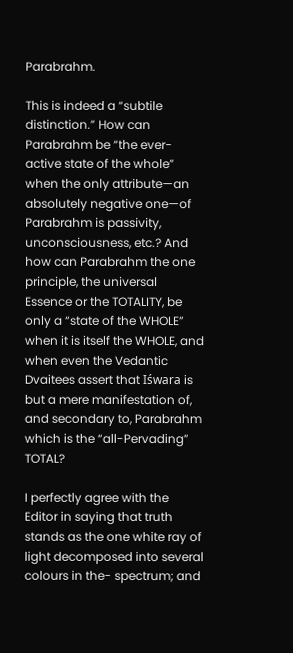Parabrahm.

This is indeed a “subtile distinction.” How can Parabrahm be “the ever-active state of the whole” when the only attribute—an absolutely negative one—of Parabrahm is passivity, unconsciousness, etc.? And how can Parabrahm the one principle, the universal Essence or the TOTALITY, be only a “state of the WHOLE” when it is itself the WHOLE, and when even the Vedantic Dvaitees assert that Iśwara is but a mere manifestation of, and secondary to, Parabrahm which is the “all-Pervading” TOTAL?

I perfectly agree with the Editor in saying that truth stands as the one white ray of light decomposed into several colours in the- spectrum; and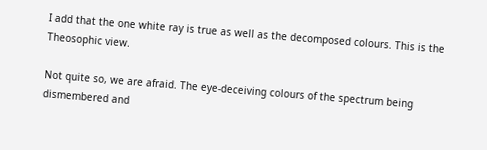I add that the one white ray is true as well as the decomposed colours. This is the Theosophic view.

Not quite so, we are afraid. The eye-deceiving colours of the spectrum being dismembered and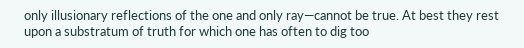only illusionary reflections of the one and only ray—cannot be true. At best they rest upon a substratum of truth for which one has often to dig too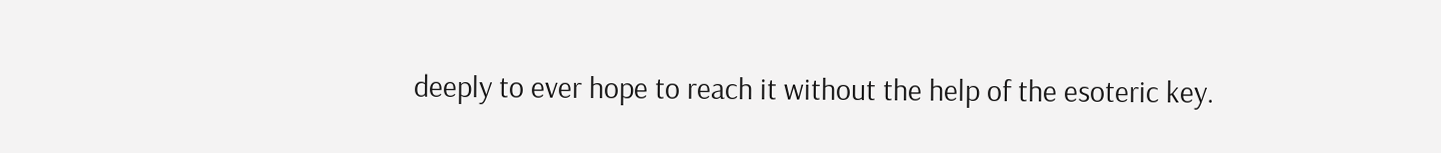deeply to ever hope to reach it without the help of the esoteric key.